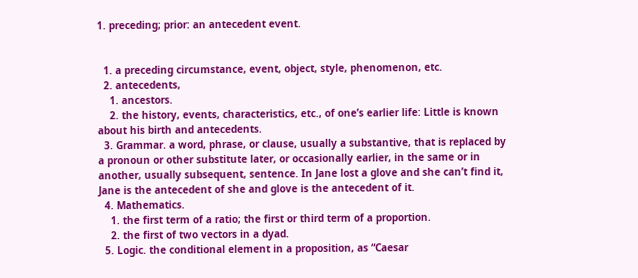1. preceding; prior: an antecedent event.


  1. a preceding circumstance, event, object, style, phenomenon, etc.
  2. antecedents,
    1. ancestors.
    2. the history, events, characteristics, etc., of one’s earlier life: Little is known about his birth and antecedents.
  3. Grammar. a word, phrase, or clause, usually a substantive, that is replaced by a pronoun or other substitute later, or occasionally earlier, in the same or in another, usually subsequent, sentence. In Jane lost a glove and she can’t find it, Jane is the antecedent of she and glove is the antecedent of it.
  4. Mathematics.
    1. the first term of a ratio; the first or third term of a proportion.
    2. the first of two vectors in a dyad.
  5. Logic. the conditional element in a proposition, as “Caesar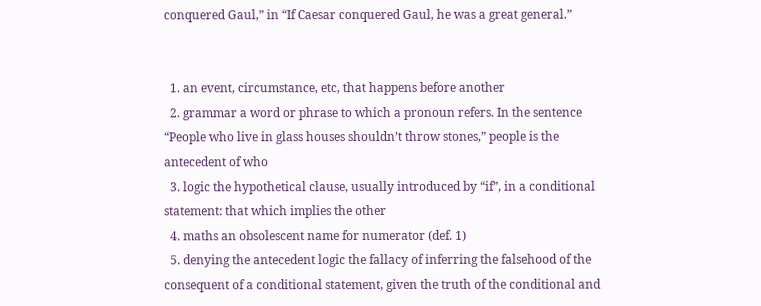conquered Gaul,” in “If Caesar conquered Gaul, he was a great general.”


  1. an event, circumstance, etc, that happens before another
  2. grammar a word or phrase to which a pronoun refers. In the sentence “People who live in glass houses shouldn’t throw stones,” people is the antecedent of who
  3. logic the hypothetical clause, usually introduced by “if”, in a conditional statement: that which implies the other
  4. maths an obsolescent name for numerator (def. 1)
  5. denying the antecedent logic the fallacy of inferring the falsehood of the consequent of a conditional statement, given the truth of the conditional and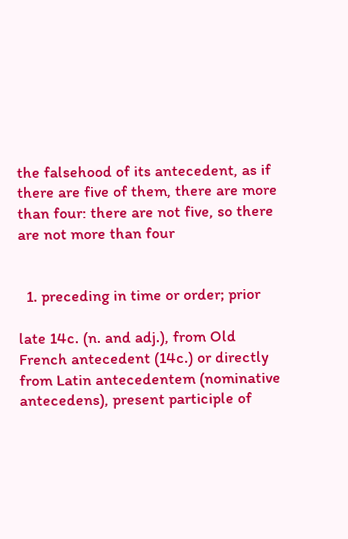the falsehood of its antecedent, as if there are five of them, there are more than four: there are not five, so there are not more than four


  1. preceding in time or order; prior

late 14c. (n. and adj.), from Old French antecedent (14c.) or directly from Latin antecedentem (nominative antecedens), present participle of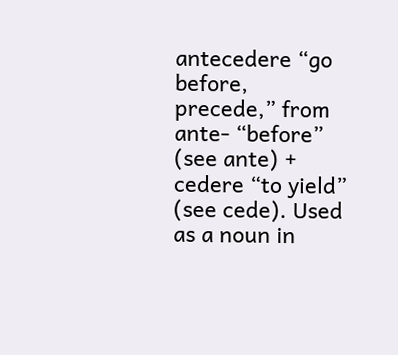antecedere “go before, precede,” from ante- “before” (see ante) + cedere “to yield” (see cede). Used as a noun in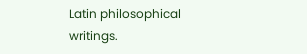Latin philosophical writings.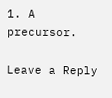1. A precursor.

Leave a Reply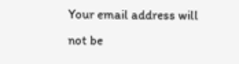Your email address will not be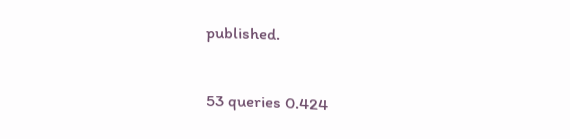published.

53 queries 0.424